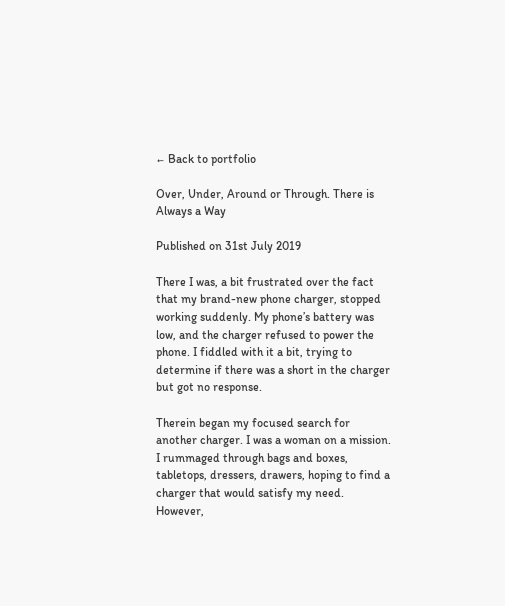← Back to portfolio

Over, Under, Around or Through. There is Always a Way

Published on 31st July 2019

There I was, a bit frustrated over the fact that my brand-new phone charger, stopped working suddenly. My phone’s battery was low, and the charger refused to power the phone. I fiddled with it a bit, trying to determine if there was a short in the charger but got no response.

Therein began my focused search for another charger. I was a woman on a mission. I rummaged through bags and boxes, tabletops, dressers, drawers, hoping to find a charger that would satisfy my need. However,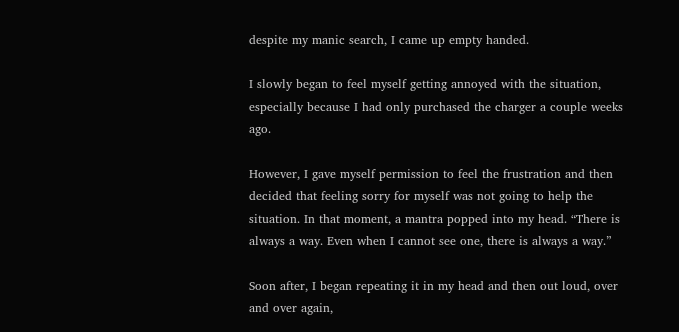despite my manic search, I came up empty handed.

I slowly began to feel myself getting annoyed with the situation, especially because I had only purchased the charger a couple weeks ago.

However, I gave myself permission to feel the frustration and then decided that feeling sorry for myself was not going to help the situation. In that moment, a mantra popped into my head. “There is always a way. Even when I cannot see one, there is always a way.”

Soon after, I began repeating it in my head and then out loud, over and over again,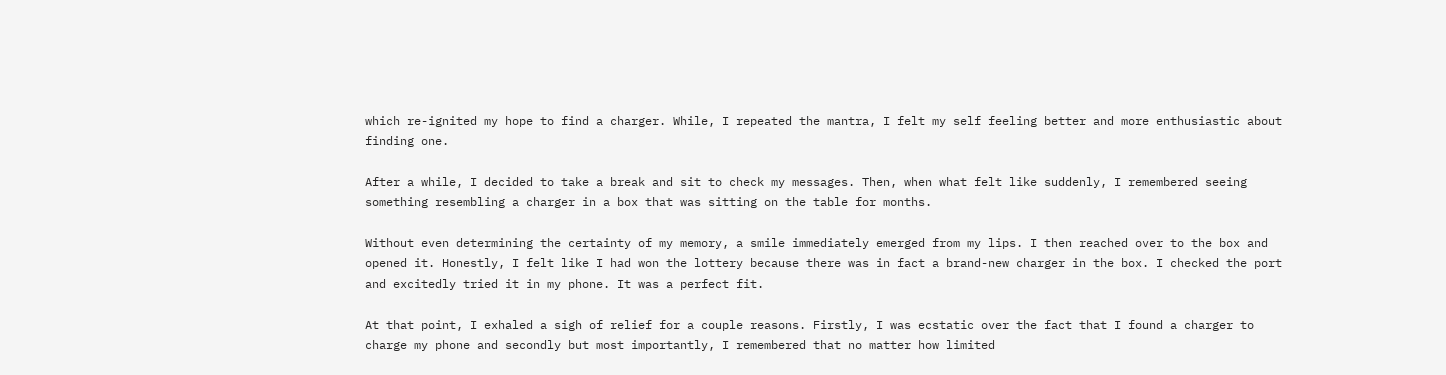which re-ignited my hope to find a charger. While, I repeated the mantra, I felt my self feeling better and more enthusiastic about finding one.

After a while, I decided to take a break and sit to check my messages. Then, when what felt like suddenly, I remembered seeing something resembling a charger in a box that was sitting on the table for months.

Without even determining the certainty of my memory, a smile immediately emerged from my lips. I then reached over to the box and opened it. Honestly, I felt like I had won the lottery because there was in fact a brand-new charger in the box. I checked the port and excitedly tried it in my phone. It was a perfect fit.

At that point, I exhaled a sigh of relief for a couple reasons. Firstly, I was ecstatic over the fact that I found a charger to charge my phone and secondly but most importantly, I remembered that no matter how limited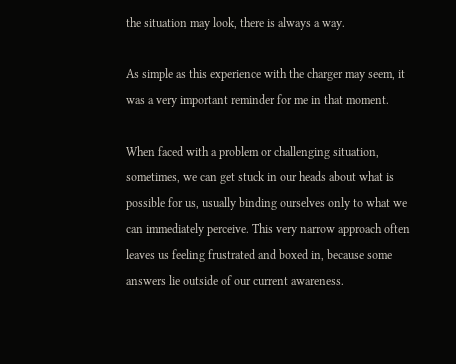the situation may look, there is always a way.

As simple as this experience with the charger may seem, it was a very important reminder for me in that moment.

When faced with a problem or challenging situation, sometimes, we can get stuck in our heads about what is possible for us, usually binding ourselves only to what we can immediately perceive. This very narrow approach often leaves us feeling frustrated and boxed in, because some answers lie outside of our current awareness.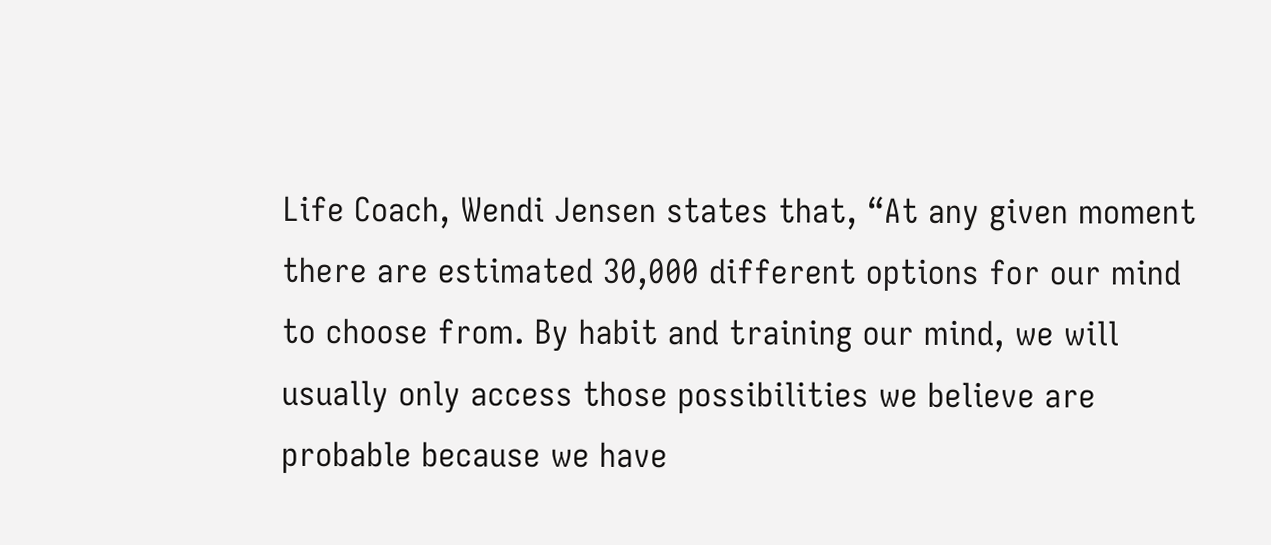Life Coach, Wendi Jensen states that, “At any given moment there are estimated 30,000 different options for our mind to choose from. By habit and training our mind, we will usually only access those possibilities we believe are probable because we have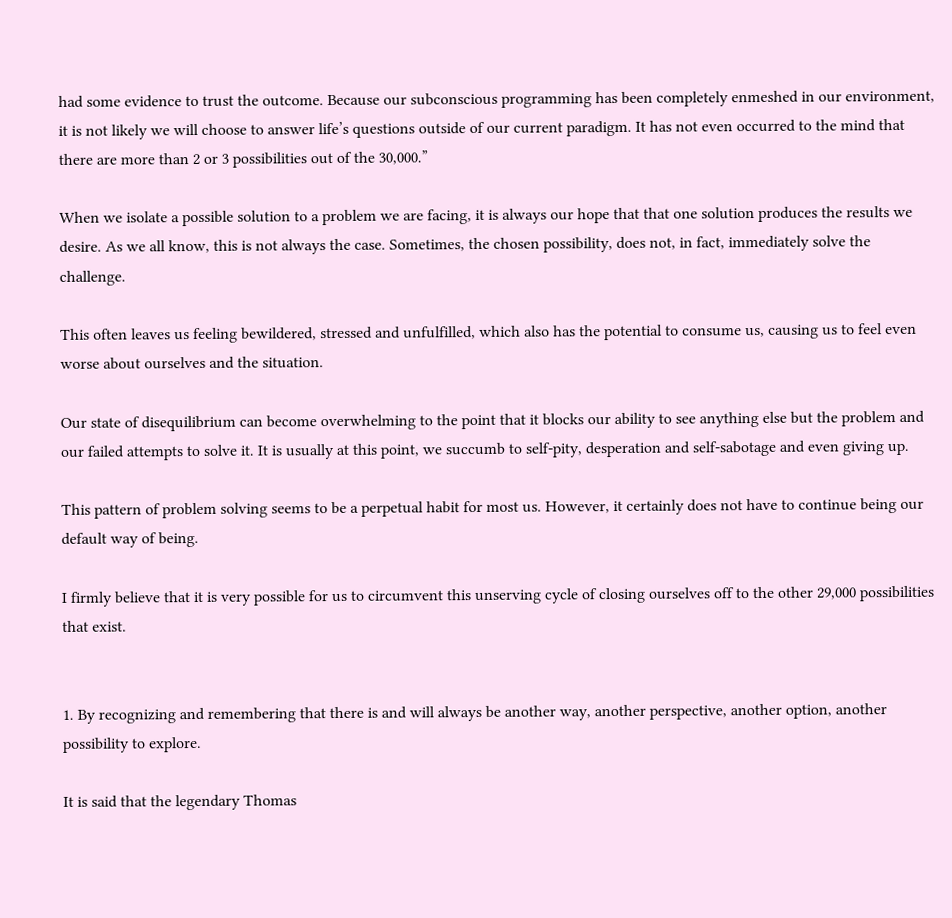had some evidence to trust the outcome. Because our subconscious programming has been completely enmeshed in our environment, it is not likely we will choose to answer life’s questions outside of our current paradigm. It has not even occurred to the mind that there are more than 2 or 3 possibilities out of the 30,000.”

When we isolate a possible solution to a problem we are facing, it is always our hope that that one solution produces the results we desire. As we all know, this is not always the case. Sometimes, the chosen possibility, does not, in fact, immediately solve the challenge.

This often leaves us feeling bewildered, stressed and unfulfilled, which also has the potential to consume us, causing us to feel even worse about ourselves and the situation.

Our state of disequilibrium can become overwhelming to the point that it blocks our ability to see anything else but the problem and our failed attempts to solve it. It is usually at this point, we succumb to self-pity, desperation and self-sabotage and even giving up.

This pattern of problem solving seems to be a perpetual habit for most us. However, it certainly does not have to continue being our default way of being.

I firmly believe that it is very possible for us to circumvent this unserving cycle of closing ourselves off to the other 29,000 possibilities that exist.


1. By recognizing and remembering that there is and will always be another way, another perspective, another option, another possibility to explore.

It is said that the legendary Thomas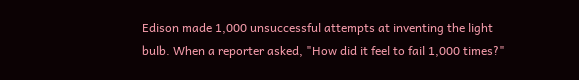Edison made 1,000 unsuccessful attempts at inventing the light bulb. When a reporter asked, "How did it feel to fail 1,000 times?"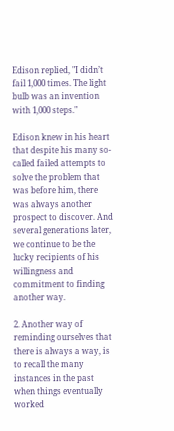Edison replied, "I didn’t fail 1,000 times. The light bulb was an invention with 1,000 steps."

Edison knew in his heart that despite his many so-called failed attempts to solve the problem that was before him, there was always another prospect to discover. And several generations later, we continue to be the lucky recipients of his willingness and commitment to finding another way.

2. Another way of reminding ourselves that there is always a way, is to recall the many instances in the past when things eventually worked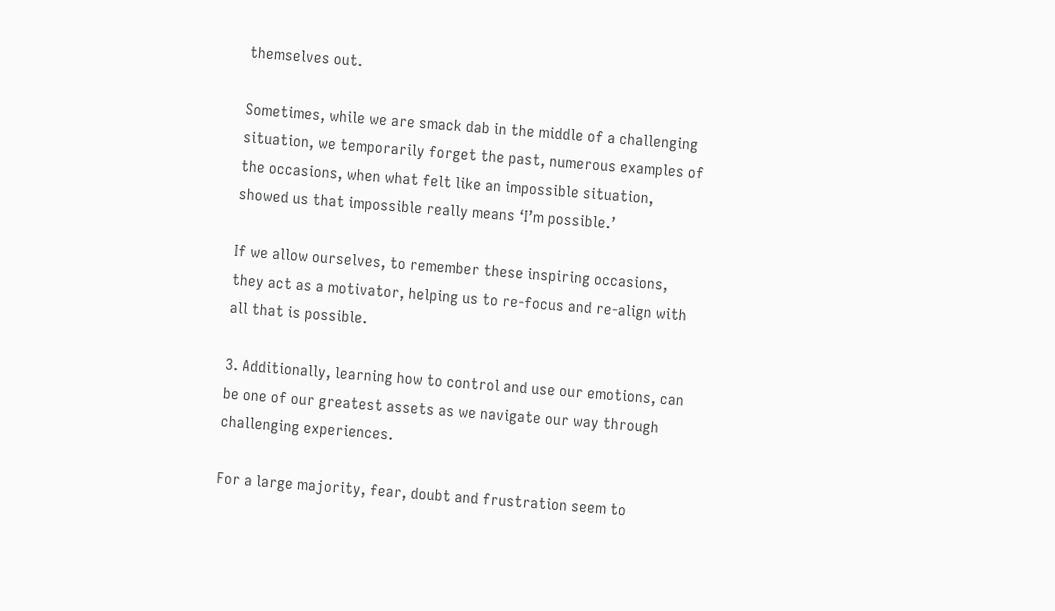themselves out.

Sometimes, while we are smack dab in the middle of a challenging situation, we temporarily forget the past, numerous examples of the occasions, when what felt like an impossible situation, showed us that impossible really means ‘I’m possible.’

If we allow ourselves, to remember these inspiring occasions, they act as a motivator, helping us to re-focus and re-align with all that is possible.

3. Additionally, learning how to control and use our emotions, can be one of our greatest assets as we navigate our way through challenging experiences.

For a large majority, fear, doubt and frustration seem to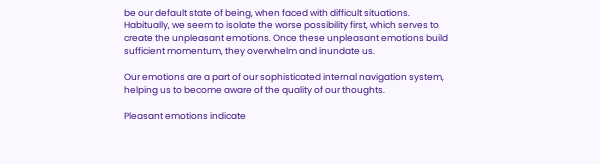be our default state of being, when faced with difficult situations. Habitually, we seem to isolate the worse possibility first, which serves to create the unpleasant emotions. Once these unpleasant emotions build sufficient momentum, they overwhelm and inundate us.

Our emotions are a part of our sophisticated internal navigation system, helping us to become aware of the quality of our thoughts.

Pleasant emotions indicate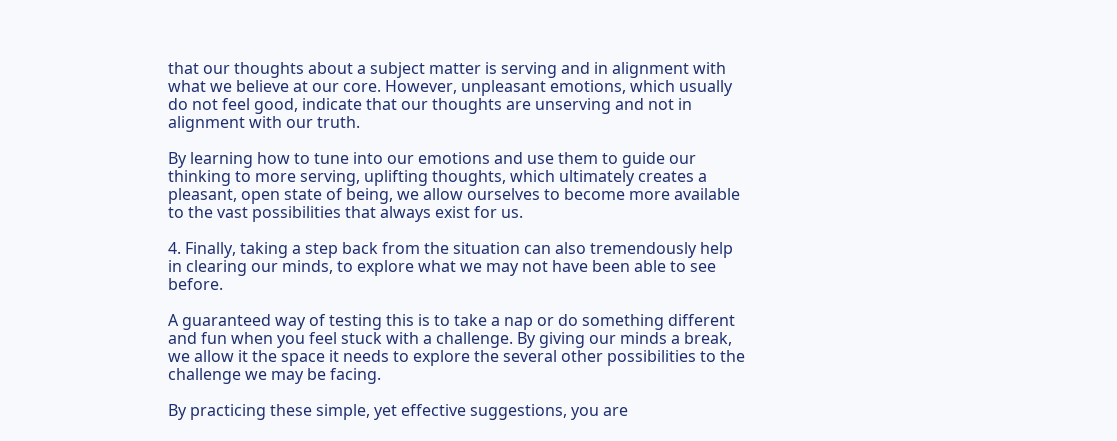that our thoughts about a subject matter is serving and in alignment with what we believe at our core. However, unpleasant emotions, which usually do not feel good, indicate that our thoughts are unserving and not in alignment with our truth.

By learning how to tune into our emotions and use them to guide our thinking to more serving, uplifting thoughts, which ultimately creates a pleasant, open state of being, we allow ourselves to become more available to the vast possibilities that always exist for us.

4. Finally, taking a step back from the situation can also tremendously help in clearing our minds, to explore what we may not have been able to see before.

A guaranteed way of testing this is to take a nap or do something different and fun when you feel stuck with a challenge. By giving our minds a break, we allow it the space it needs to explore the several other possibilities to the challenge we may be facing.

By practicing these simple, yet effective suggestions, you are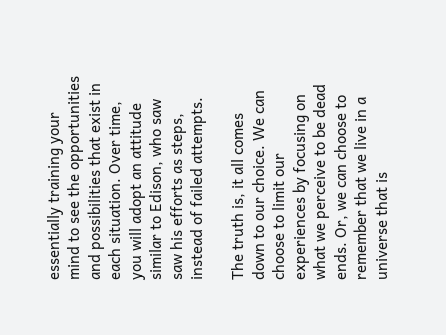essentially training your mind to see the opportunities and possibilities that exist in each situation. Over time, you will adopt an attitude similar to Edison, who saw saw his efforts as steps, instead of failed attempts.

The truth is, it all comes down to our choice. We can choose to limit our experiences by focusing on what we perceive to be dead ends. Or, we can choose to remember that we live in a universe that is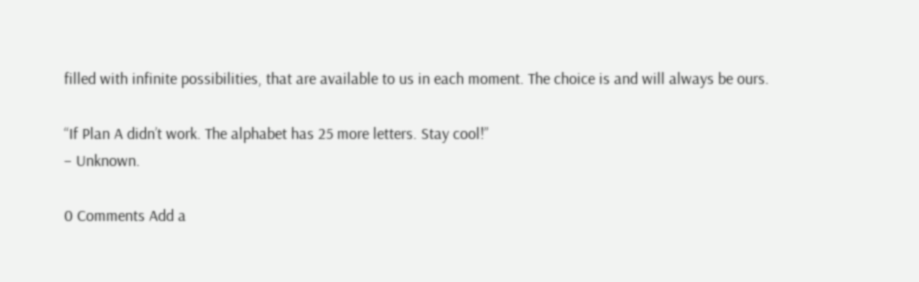filled with infinite possibilities, that are available to us in each moment. The choice is and will always be ours.

“If Plan A didn’t work. The alphabet has 25 more letters. Stay cool!”
– Unknown.

0 Comments Add a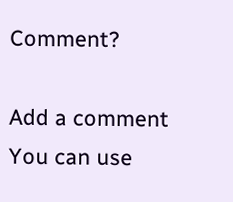Comment?

Add a comment
You can use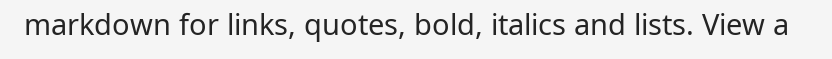markdown for links, quotes, bold, italics and lists. View a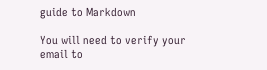guide to Markdown

You will need to verify your email to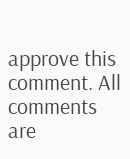approve this comment. All comments are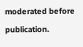moderated before publication.